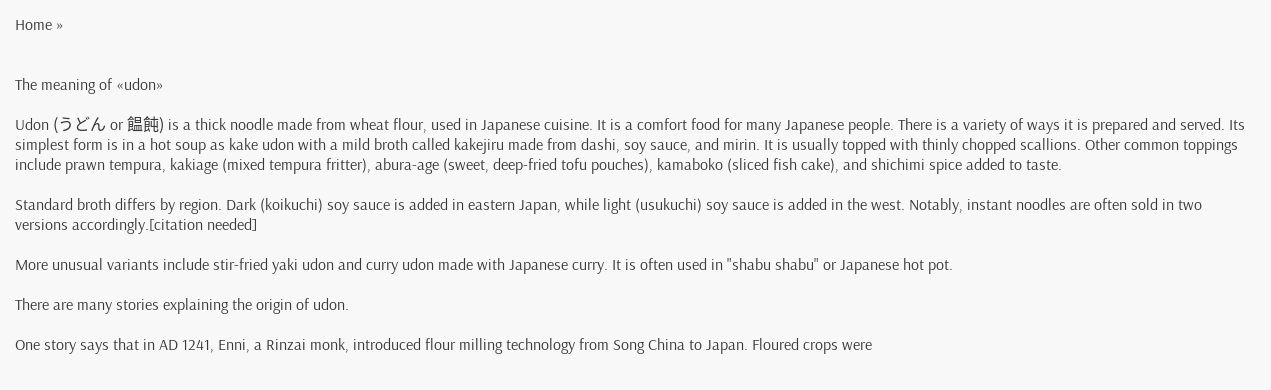Home »


The meaning of «udon»

Udon (うどん or 饂飩) is a thick noodle made from wheat flour, used in Japanese cuisine. It is a comfort food for many Japanese people. There is a variety of ways it is prepared and served. Its simplest form is in a hot soup as kake udon with a mild broth called kakejiru made from dashi, soy sauce, and mirin. It is usually topped with thinly chopped scallions. Other common toppings include prawn tempura, kakiage (mixed tempura fritter), abura-age (sweet, deep-fried tofu pouches), kamaboko (sliced fish cake), and shichimi spice added to taste.

Standard broth differs by region. Dark (koikuchi) soy sauce is added in eastern Japan, while light (usukuchi) soy sauce is added in the west. Notably, instant noodles are often sold in two versions accordingly.[citation needed]

More unusual variants include stir-fried yaki udon and curry udon made with Japanese curry. It is often used in "shabu shabu" or Japanese hot pot.

There are many stories explaining the origin of udon.

One story says that in AD 1241, Enni, a Rinzai monk, introduced flour milling technology from Song China to Japan. Floured crops were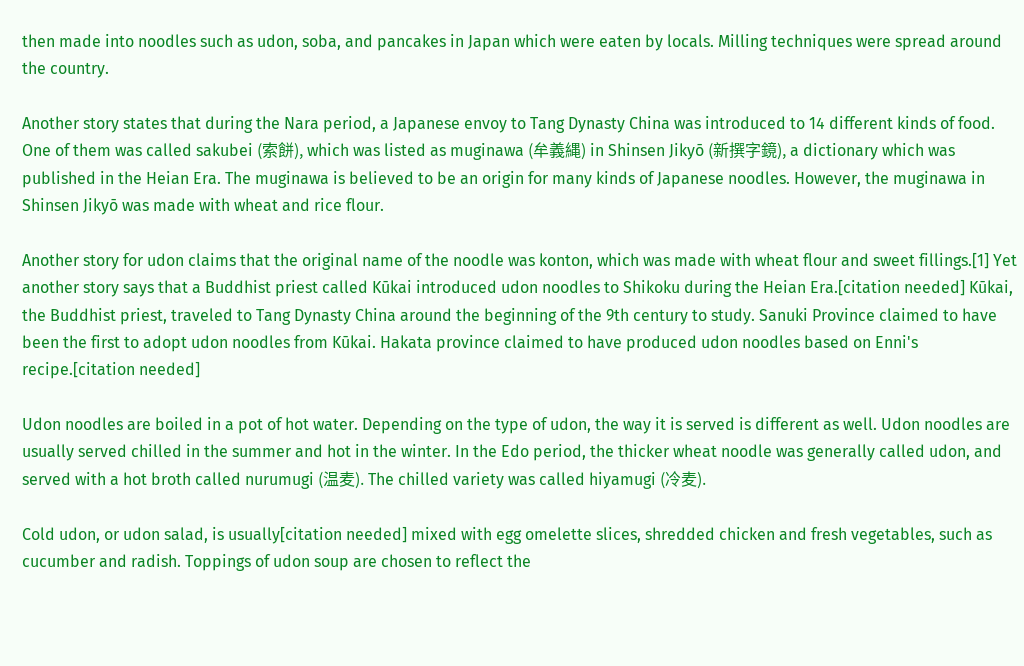then made into noodles such as udon, soba, and pancakes in Japan which were eaten by locals. Milling techniques were spread around the country.

Another story states that during the Nara period, a Japanese envoy to Tang Dynasty China was introduced to 14 different kinds of food. One of them was called sakubei (索餅), which was listed as muginawa (牟義縄) in Shinsen Jikyō (新撰字鏡), a dictionary which was published in the Heian Era. The muginawa is believed to be an origin for many kinds of Japanese noodles. However, the muginawa in Shinsen Jikyō was made with wheat and rice flour.

Another story for udon claims that the original name of the noodle was konton, which was made with wheat flour and sweet fillings.[1] Yet another story says that a Buddhist priest called Kūkai introduced udon noodles to Shikoku during the Heian Era.[citation needed] Kūkai, the Buddhist priest, traveled to Tang Dynasty China around the beginning of the 9th century to study. Sanuki Province claimed to have been the first to adopt udon noodles from Kūkai. Hakata province claimed to have produced udon noodles based on Enni's recipe.[citation needed]

Udon noodles are boiled in a pot of hot water. Depending on the type of udon, the way it is served is different as well. Udon noodles are usually served chilled in the summer and hot in the winter. In the Edo period, the thicker wheat noodle was generally called udon, and served with a hot broth called nurumugi (温麦). The chilled variety was called hiyamugi (冷麦).

Cold udon, or udon salad, is usually[citation needed] mixed with egg omelette slices, shredded chicken and fresh vegetables, such as cucumber and radish. Toppings of udon soup are chosen to reflect the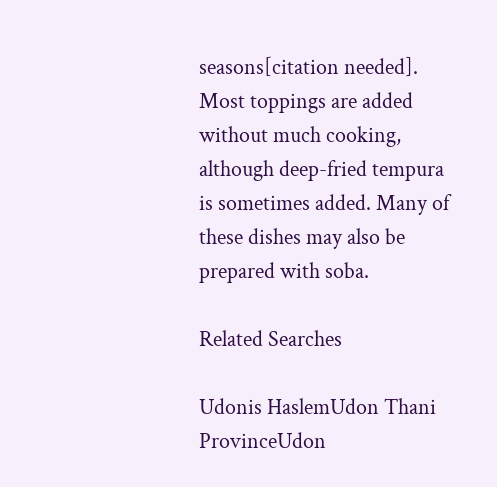seasons[citation needed]. Most toppings are added without much cooking, although deep-fried tempura is sometimes added. Many of these dishes may also be prepared with soba.

Related Searches

Udonis HaslemUdon Thani ProvinceUdon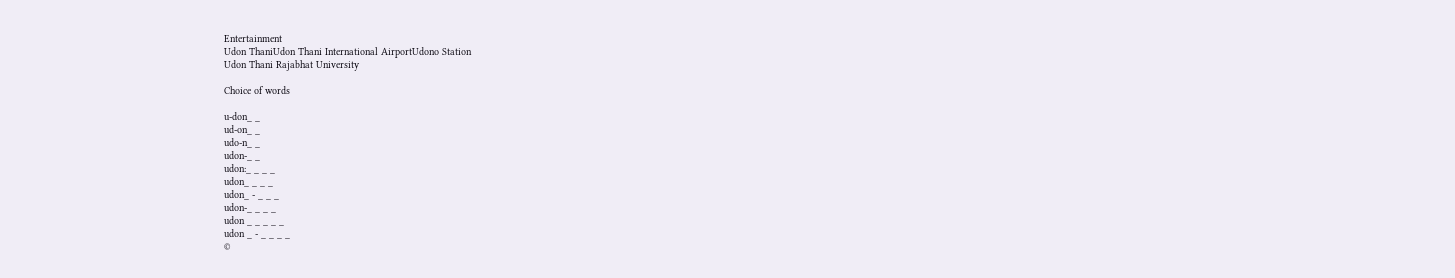Entertainment
Udon ThaniUdon Thani International AirportUdono Station
Udon Thani Rajabhat University

Choice of words

u-don_ _
ud-on_ _
udo-n_ _
udon-_ _
udon:_ _ _ _
udon_ _ _ _
udon_ - _ _ _
udon-_ _ _ _
udon _ _ _ _ _
udon _ - _ _ _ _
©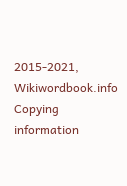2015-2021, Wikiwordbook.info
Copying information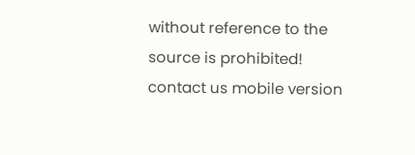without reference to the source is prohibited!
contact us mobile version